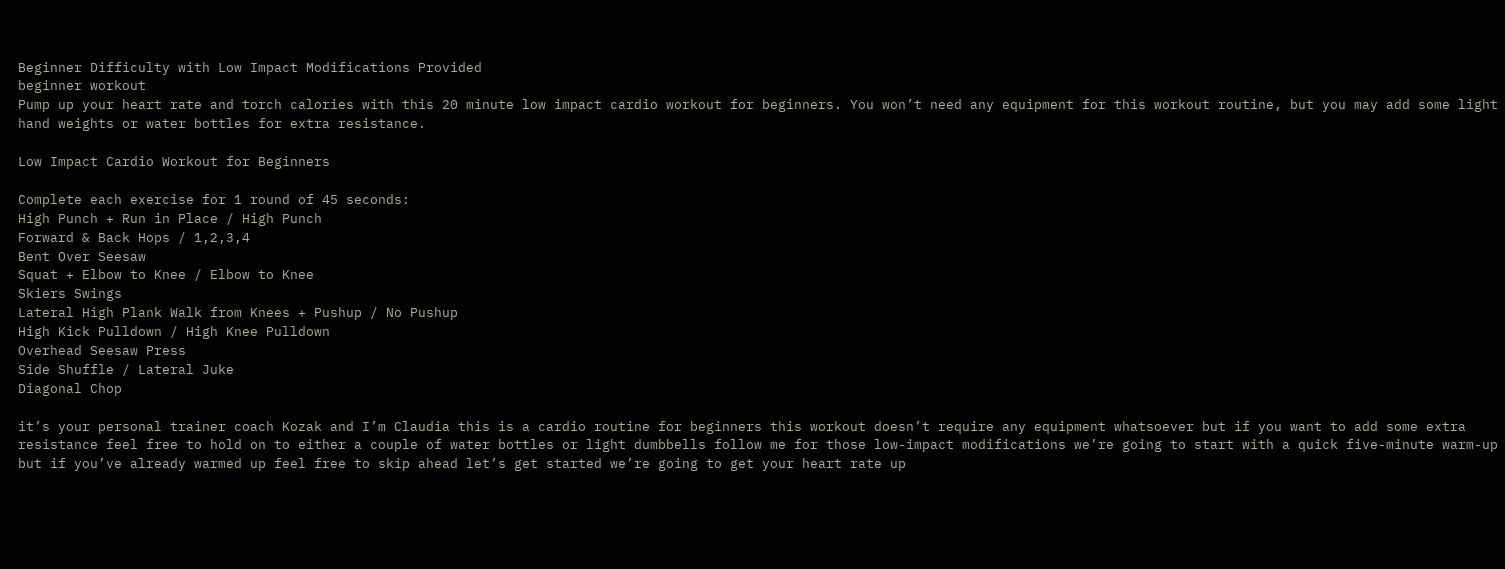Beginner Difficulty with Low Impact Modifications Provided
beginner workout
Pump up your heart rate and torch calories with this 20 minute low impact cardio workout for beginners. You won’t need any equipment for this workout routine, but you may add some light hand weights or water bottles for extra resistance.

Low Impact Cardio Workout for Beginners

Complete each exercise for 1 round of 45 seconds:
High Punch + Run in Place / High Punch
Forward & Back Hops / 1,2,3,4
Bent Over Seesaw
Squat + Elbow to Knee / Elbow to Knee
Skiers Swings
Lateral High Plank Walk from Knees + Pushup / No Pushup
High Kick Pulldown / High Knee Pulldown
Overhead Seesaw Press
Side Shuffle / Lateral Juke
Diagonal Chop

it’s your personal trainer coach Kozak and I’m Claudia this is a cardio routine for beginners this workout doesn’t require any equipment whatsoever but if you want to add some extra resistance feel free to hold on to either a couple of water bottles or light dumbbells follow me for those low-impact modifications we’re going to start with a quick five-minute warm-up but if you’ve already warmed up feel free to skip ahead let’s get started we’re going to get your heart rate up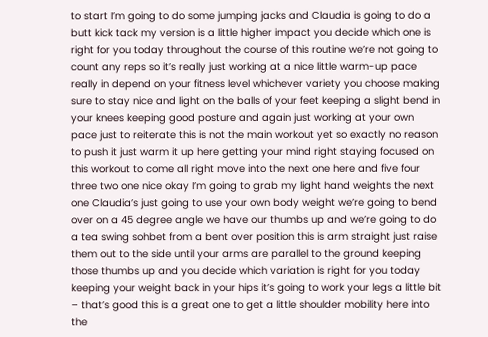to start I’m going to do some jumping jacks and Claudia is going to do a butt kick tack my version is a little higher impact you decide which one is right for you today throughout the course of this routine we’re not going to count any reps so it’s really just working at a nice little warm-up pace really in depend on your fitness level whichever variety you choose making sure to stay nice and light on the balls of your feet keeping a slight bend in your knees keeping good posture and again just working at your own pace just to reiterate this is not the main workout yet so exactly no reason to push it just warm it up here getting your mind right staying focused on this workout to come all right move into the next one here and five four three two one nice okay I’m going to grab my light hand weights the next one Claudia’s just going to use your own body weight we’re going to bend over on a 45 degree angle we have our thumbs up and we’re going to do a tea swing sohbet from a bent over position this is arm straight just raise them out to the side until your arms are parallel to the ground keeping those thumbs up and you decide which variation is right for you today keeping your weight back in your hips it’s going to work your legs a little bit – that’s good this is a great one to get a little shoulder mobility here into the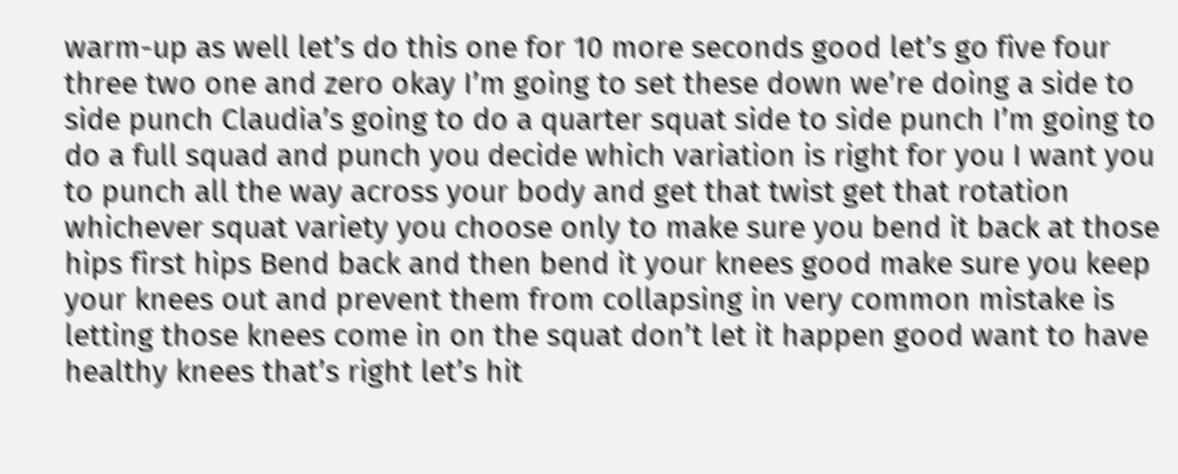warm-up as well let’s do this one for 10 more seconds good let’s go five four three two one and zero okay I’m going to set these down we’re doing a side to side punch Claudia’s going to do a quarter squat side to side punch I’m going to do a full squad and punch you decide which variation is right for you I want you to punch all the way across your body and get that twist get that rotation whichever squat variety you choose only to make sure you bend it back at those hips first hips Bend back and then bend it your knees good make sure you keep your knees out and prevent them from collapsing in very common mistake is letting those knees come in on the squat don’t let it happen good want to have healthy knees that’s right let’s hit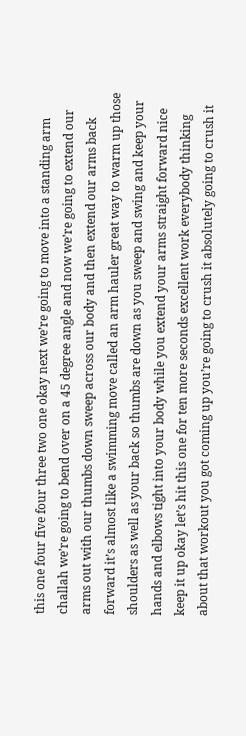this one four five four three two one okay next we’re going to move into a standing arm challah we’re going to bend over on a 45 degree angle and now we’re going to extend our arms out with our thumbs down sweep across our body and then extend our arms back forward it’s almost like a swimming move called an arm hauler great way to warm up those shoulders as well as your back so thumbs are down as you sweep and swing and keep your hands and elbows tight into your body while you extend your arms straight forward nice keep it up okay let’s hit this one for ten more seconds excellent work everybody thinking about that workout you got coming up you’re going to crush it absolutely going to crush it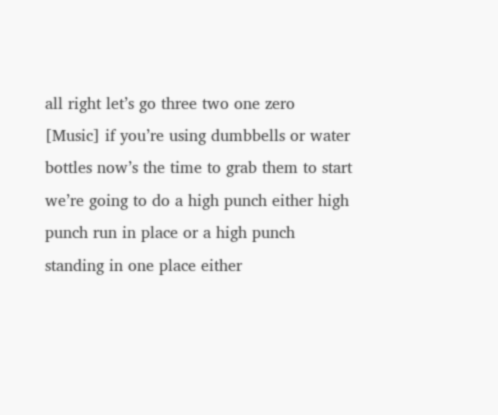all right let’s go three two one zero [Music] if you’re using dumbbells or water bottles now’s the time to grab them to start we’re going to do a high punch either high punch run in place or a high punch standing in one place either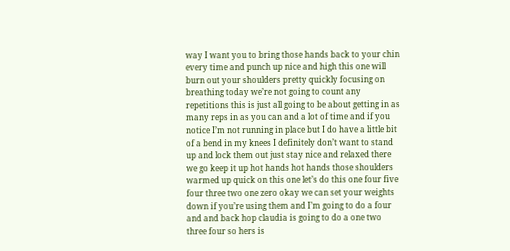way I want you to bring those hands back to your chin every time and punch up nice and high this one will burn out your shoulders pretty quickly focusing on breathing today we’re not going to count any repetitions this is just all going to be about getting in as many reps in as you can and a lot of time and if you notice I’m not running in place but I do have a little bit of a bend in my knees I definitely don’t want to stand up and lock them out just stay nice and relaxed there we go keep it up hot hands hot hands those shoulders warmed up quick on this one let’s do this one four five four three two one zero okay we can set your weights down if you’re using them and I’m going to do a four and and back hop claudia is going to do a one two three four so hers is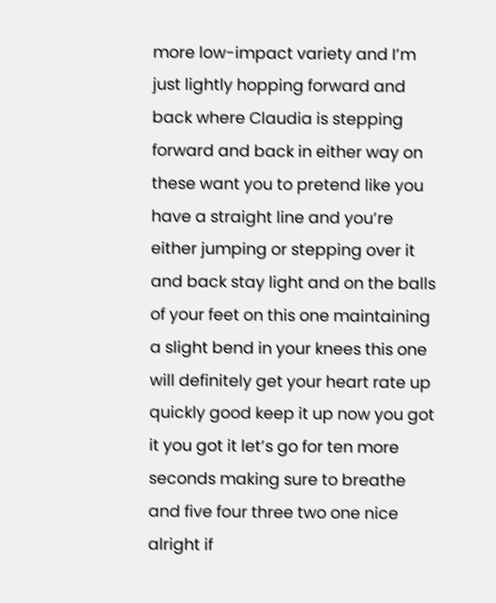more low-impact variety and I’m just lightly hopping forward and back where Claudia is stepping forward and back in either way on these want you to pretend like you have a straight line and you’re either jumping or stepping over it and back stay light and on the balls of your feet on this one maintaining a slight bend in your knees this one will definitely get your heart rate up quickly good keep it up now you got it you got it let’s go for ten more seconds making sure to breathe and five four three two one nice alright if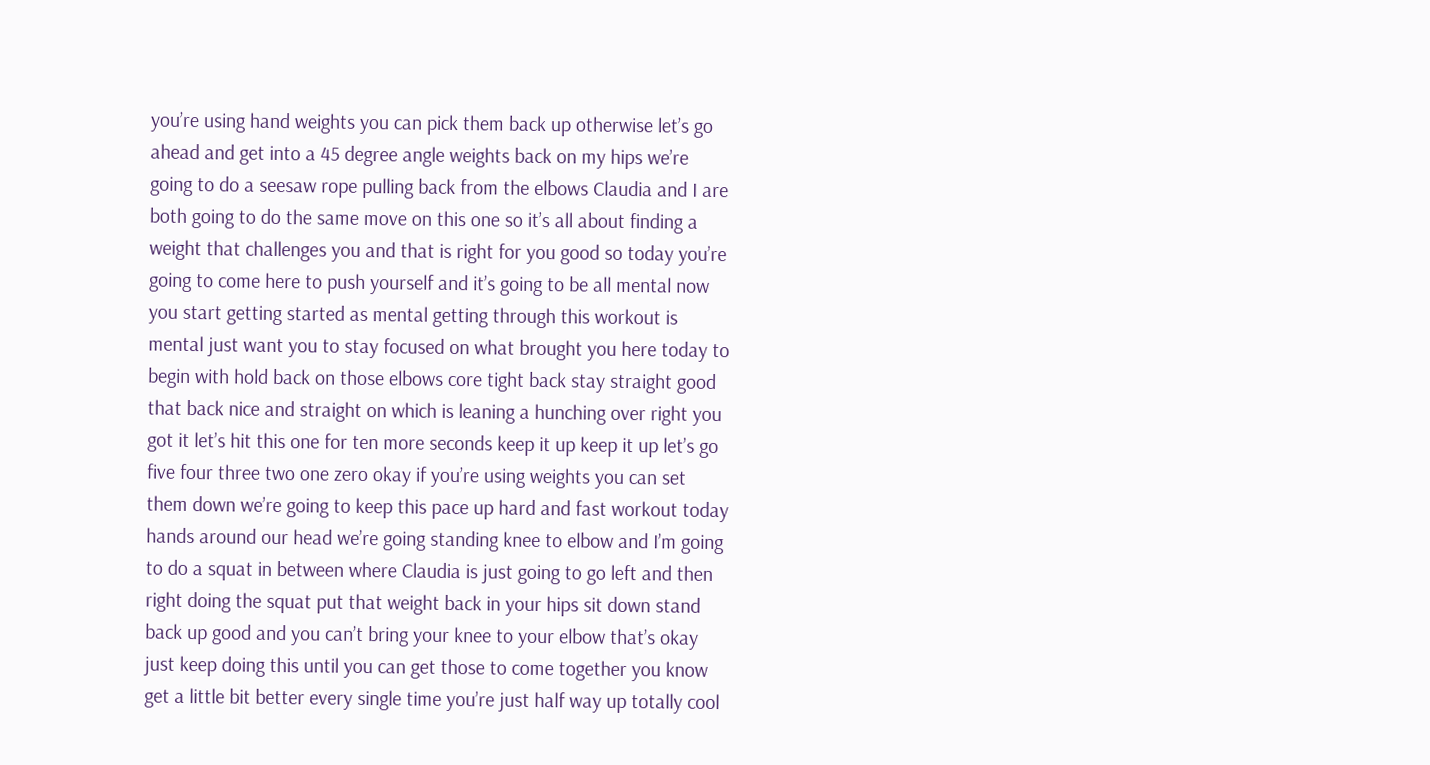you’re using hand weights you can pick them back up otherwise let’s go ahead and get into a 45 degree angle weights back on my hips we’re going to do a seesaw rope pulling back from the elbows Claudia and I are both going to do the same move on this one so it’s all about finding a weight that challenges you and that is right for you good so today you’re going to come here to push yourself and it’s going to be all mental now you start getting started as mental getting through this workout is mental just want you to stay focused on what brought you here today to begin with hold back on those elbows core tight back stay straight good that back nice and straight on which is leaning a hunching over right you got it let’s hit this one for ten more seconds keep it up keep it up let’s go five four three two one zero okay if you’re using weights you can set them down we’re going to keep this pace up hard and fast workout today hands around our head we’re going standing knee to elbow and I’m going to do a squat in between where Claudia is just going to go left and then right doing the squat put that weight back in your hips sit down stand back up good and you can’t bring your knee to your elbow that’s okay just keep doing this until you can get those to come together you know get a little bit better every single time you’re just half way up totally cool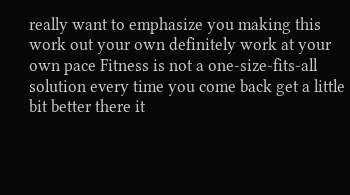really want to emphasize you making this work out your own definitely work at your own pace Fitness is not a one-size-fits-all solution every time you come back get a little bit better there it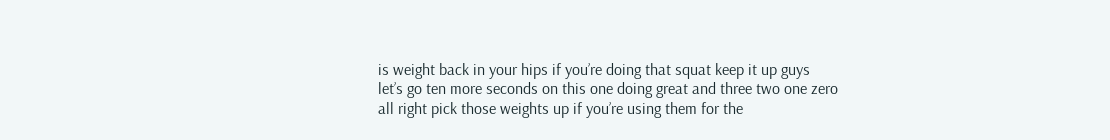is weight back in your hips if you’re doing that squat keep it up guys let’s go ten more seconds on this one doing great and three two one zero all right pick those weights up if you’re using them for the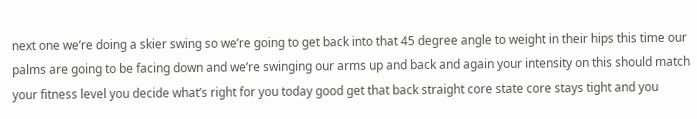next one we’re doing a skier swing so we’re going to get back into that 45 degree angle to weight in their hips this time our palms are going to be facing down and we’re swinging our arms up and back and again your intensity on this should match your fitness level you decide what’s right for you today good get that back straight core state core stays tight and you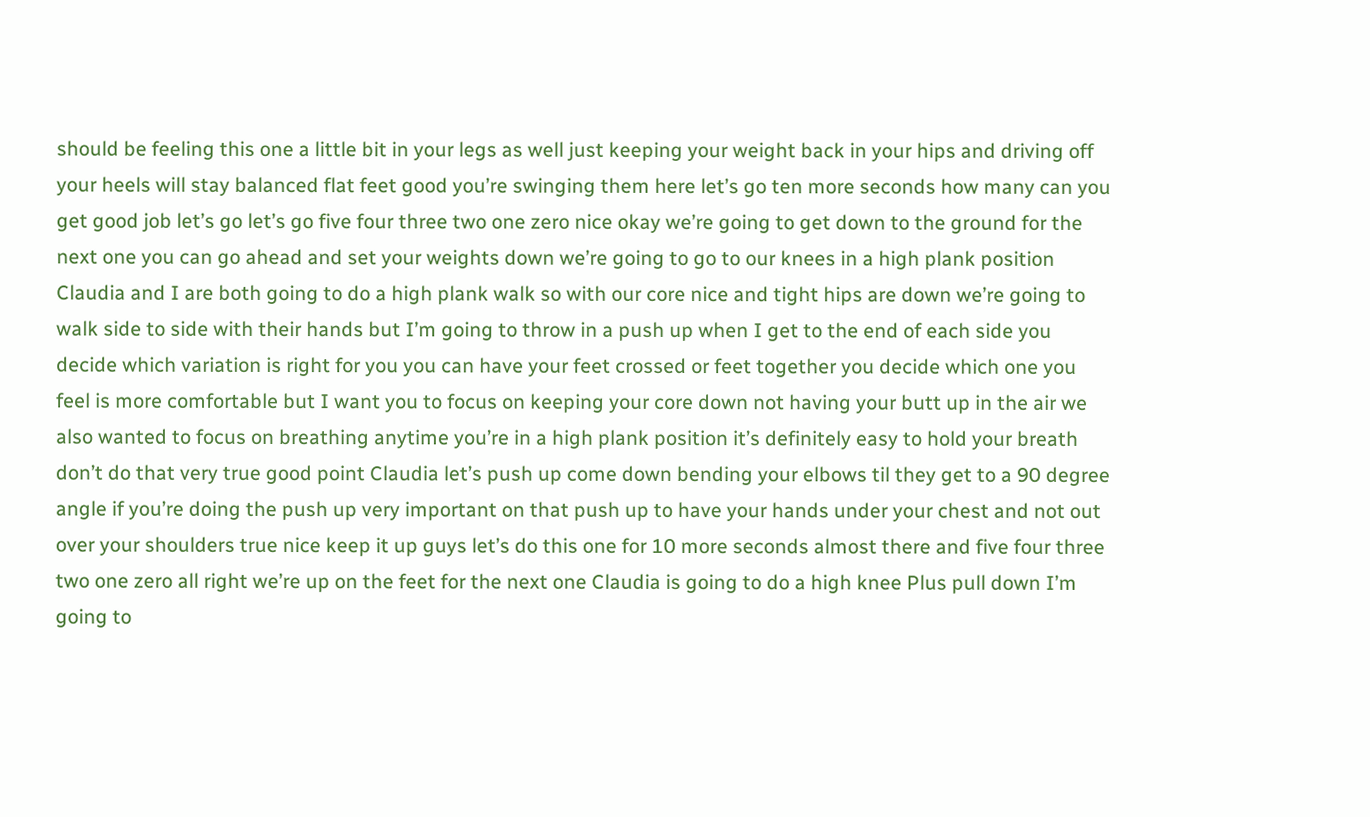should be feeling this one a little bit in your legs as well just keeping your weight back in your hips and driving off your heels will stay balanced flat feet good you’re swinging them here let’s go ten more seconds how many can you get good job let’s go let’s go five four three two one zero nice okay we’re going to get down to the ground for the next one you can go ahead and set your weights down we’re going to go to our knees in a high plank position Claudia and I are both going to do a high plank walk so with our core nice and tight hips are down we’re going to walk side to side with their hands but I’m going to throw in a push up when I get to the end of each side you decide which variation is right for you you can have your feet crossed or feet together you decide which one you feel is more comfortable but I want you to focus on keeping your core down not having your butt up in the air we also wanted to focus on breathing anytime you’re in a high plank position it’s definitely easy to hold your breath don’t do that very true good point Claudia let’s push up come down bending your elbows til they get to a 90 degree angle if you’re doing the push up very important on that push up to have your hands under your chest and not out over your shoulders true nice keep it up guys let’s do this one for 10 more seconds almost there and five four three two one zero all right we’re up on the feet for the next one Claudia is going to do a high knee Plus pull down I’m going to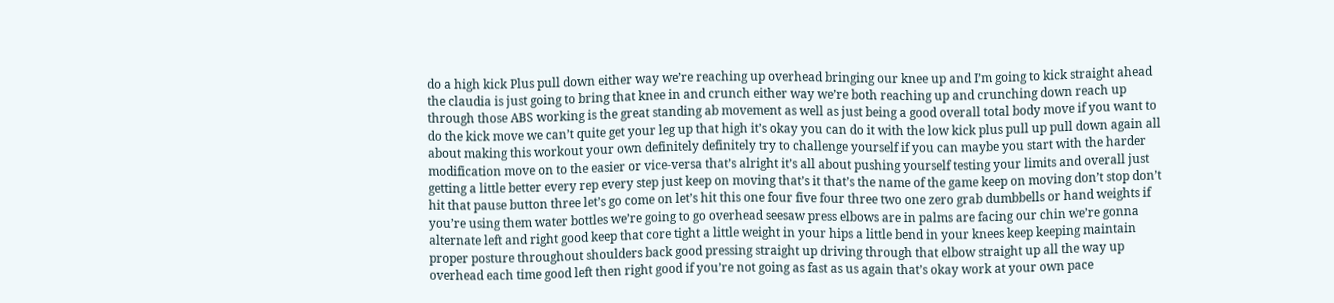do a high kick Plus pull down either way we’re reaching up overhead bringing our knee up and I’m going to kick straight ahead the claudia is just going to bring that knee in and crunch either way we’re both reaching up and crunching down reach up through those ABS working is the great standing ab movement as well as just being a good overall total body move if you want to do the kick move we can’t quite get your leg up that high it’s okay you can do it with the low kick plus pull up pull down again all about making this workout your own definitely definitely try to challenge yourself if you can maybe you start with the harder modification move on to the easier or vice-versa that’s alright it’s all about pushing yourself testing your limits and overall just getting a little better every rep every step just keep on moving that’s it that’s the name of the game keep on moving don’t stop don’t hit that pause button three let’s go come on let’s hit this one four five four three two one zero grab dumbbells or hand weights if you’re using them water bottles we’re going to go overhead seesaw press elbows are in palms are facing our chin we’re gonna alternate left and right good keep that core tight a little weight in your hips a little bend in your knees keep keeping maintain proper posture throughout shoulders back good pressing straight up driving through that elbow straight up all the way up overhead each time good left then right good if you’re not going as fast as us again that’s okay work at your own pace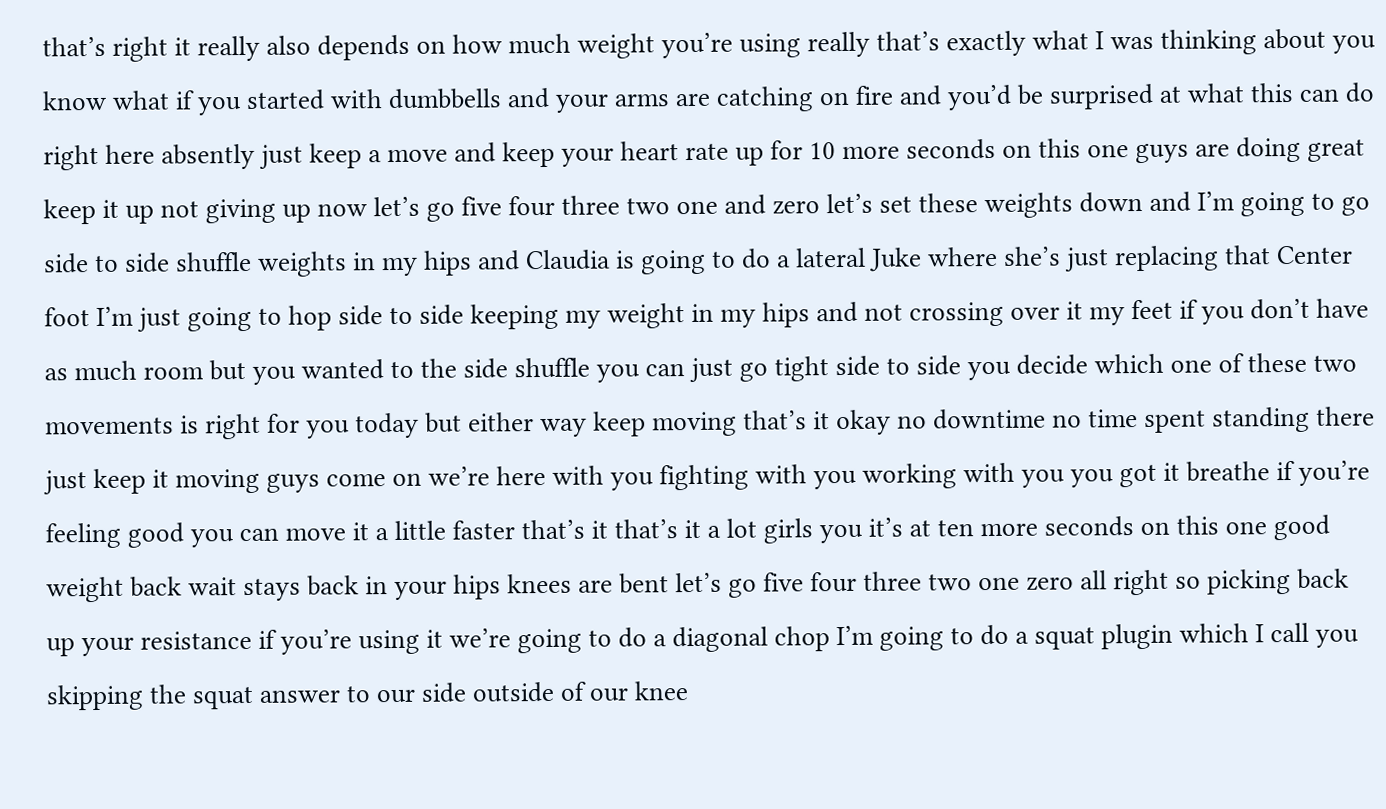that’s right it really also depends on how much weight you’re using really that’s exactly what I was thinking about you know what if you started with dumbbells and your arms are catching on fire and you’d be surprised at what this can do right here absently just keep a move and keep your heart rate up for 10 more seconds on this one guys are doing great keep it up not giving up now let’s go five four three two one and zero let’s set these weights down and I’m going to go side to side shuffle weights in my hips and Claudia is going to do a lateral Juke where she’s just replacing that Center foot I’m just going to hop side to side keeping my weight in my hips and not crossing over it my feet if you don’t have as much room but you wanted to the side shuffle you can just go tight side to side you decide which one of these two movements is right for you today but either way keep moving that’s it okay no downtime no time spent standing there just keep it moving guys come on we’re here with you fighting with you working with you you got it breathe if you’re feeling good you can move it a little faster that’s it that’s it a lot girls you it’s at ten more seconds on this one good weight back wait stays back in your hips knees are bent let’s go five four three two one zero all right so picking back up your resistance if you’re using it we’re going to do a diagonal chop I’m going to do a squat plugin which I call you skipping the squat answer to our side outside of our knee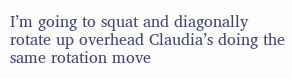I’m going to squat and diagonally rotate up overhead Claudia’s doing the same rotation move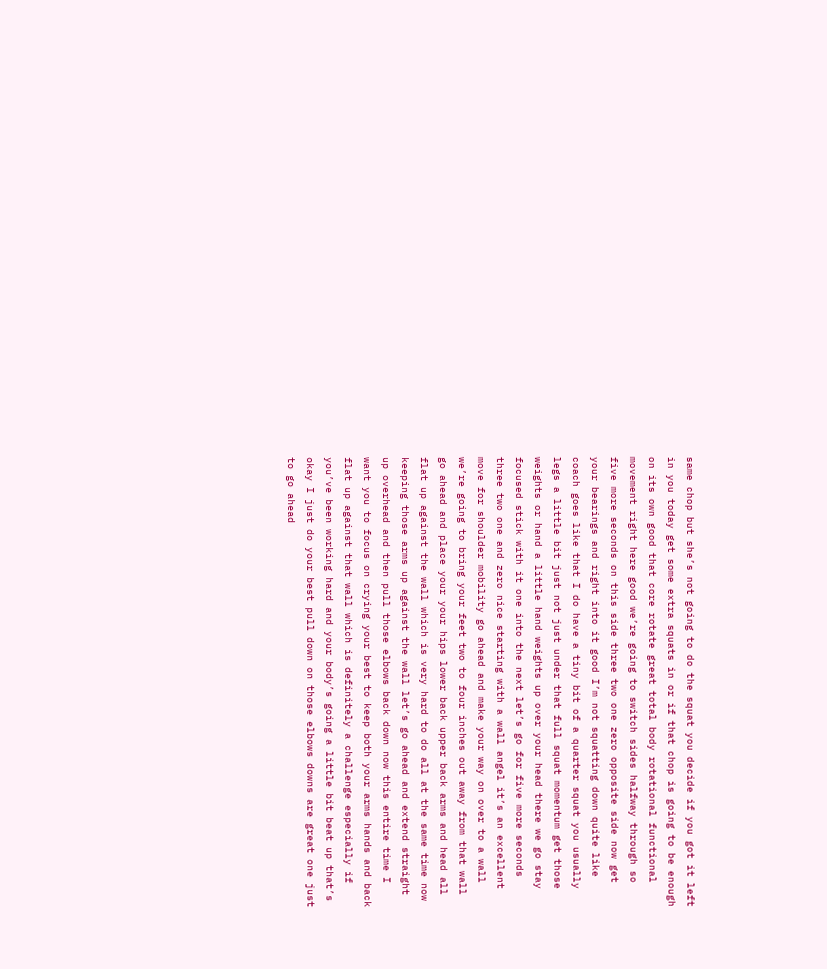same chop but she’s not going to do the squat you decide if you got it left in you today get some extra squats in or if that chop is going to be enough on its own good that core rotate great total body rotational functional movement right here good we’re going to switch sides halfway through so five more seconds on this side three two one zero opposite side now get your bearings and right into it good I’m not squatting down quite like coach goes like that I do have a tiny bit of a quarter squat you usually legs a little bit just not just under that full squat momentum get those weights or hand a little hand weights up over your head there we go stay focused stick with it one into the next let’s go for five more seconds three two one and zero nice starting with a wall angel it’s an excellent move for shoulder mobility go ahead and make your way on over to a wall we’re going to bring your feet two to four inches out away from that wall go ahead and place your your hips lower back upper back arms and head all flat up against the wall which is very hard to do all at the same time now keeping those arms up against the wall let’s go ahead and extend straight up overhead and then pull those elbows back down now this entire time I want you to focus on crying your best to keep both your arms hands and back flat up against that wall which is definitely a challenge especially if you’ve been working hard and your body’s going a little bit beat up that’s okay I just do your best pull down on those elbows downs are great one just to go ahead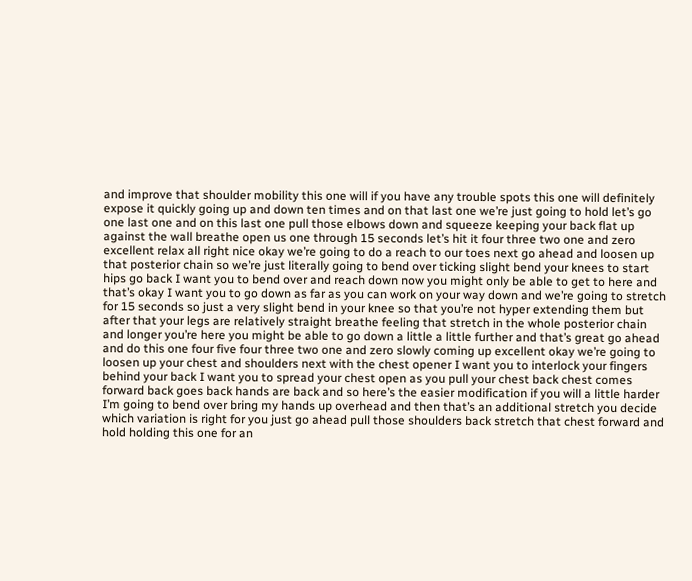and improve that shoulder mobility this one will if you have any trouble spots this one will definitely expose it quickly going up and down ten times and on that last one we’re just going to hold let’s go one last one and on this last one pull those elbows down and squeeze keeping your back flat up against the wall breathe open us one through 15 seconds let’s hit it four three two one and zero excellent relax all right nice okay we’re going to do a reach to our toes next go ahead and loosen up that posterior chain so we’re just literally going to bend over ticking slight bend your knees to start hips go back I want you to bend over and reach down now you might only be able to get to here and that’s okay I want you to go down as far as you can work on your way down and we’re going to stretch for 15 seconds so just a very slight bend in your knee so that you’re not hyper extending them but after that your legs are relatively straight breathe feeling that stretch in the whole posterior chain and longer you’re here you might be able to go down a little a little further and that’s great go ahead and do this one four five four three two one and zero slowly coming up excellent okay we’re going to loosen up your chest and shoulders next with the chest opener I want you to interlock your fingers behind your back I want you to spread your chest open as you pull your chest back chest comes forward back goes back hands are back and so here’s the easier modification if you will a little harder I’m going to bend over bring my hands up overhead and then that’s an additional stretch you decide which variation is right for you just go ahead pull those shoulders back stretch that chest forward and hold holding this one for an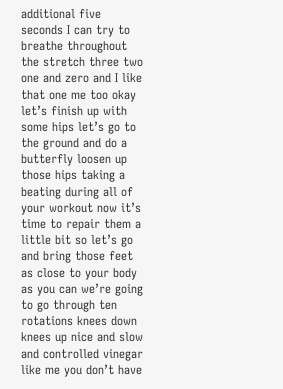additional five seconds I can try to breathe throughout the stretch three two one and zero and I like that one me too okay let’s finish up with some hips let’s go to the ground and do a butterfly loosen up those hips taking a beating during all of your workout now it’s time to repair them a little bit so let’s go and bring those feet as close to your body as you can we’re going to go through ten rotations knees down knees up nice and slow and controlled vinegar like me you don’t have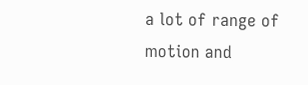a lot of range of motion and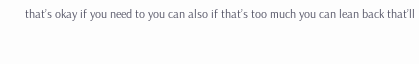that’s okay if you need to you can also if that’s too much you can lean back that’ll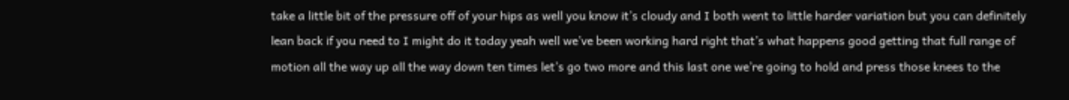take a little bit of the pressure off of your hips as well you know it’s cloudy and I both went to little harder variation but you can definitely lean back if you need to I might do it today yeah well we’ve been working hard right that’s what happens good getting that full range of motion all the way up all the way down ten times let’s go two more and this last one we’re going to hold and press those knees to the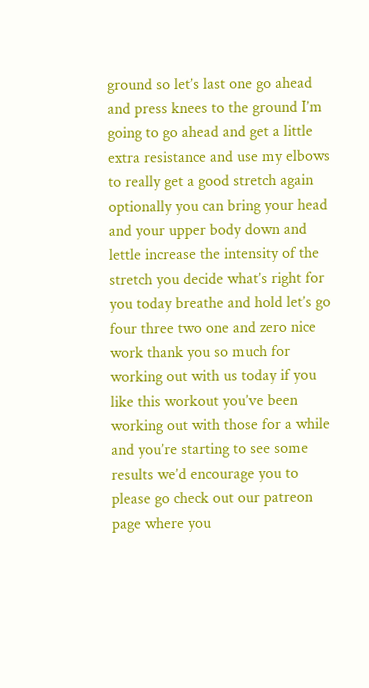ground so let’s last one go ahead and press knees to the ground I’m going to go ahead and get a little extra resistance and use my elbows to really get a good stretch again optionally you can bring your head and your upper body down and lettle increase the intensity of the stretch you decide what’s right for you today breathe and hold let’s go four three two one and zero nice work thank you so much for working out with us today if you like this workout you’ve been working out with those for a while and you’re starting to see some results we’d encourage you to please go check out our patreon page where you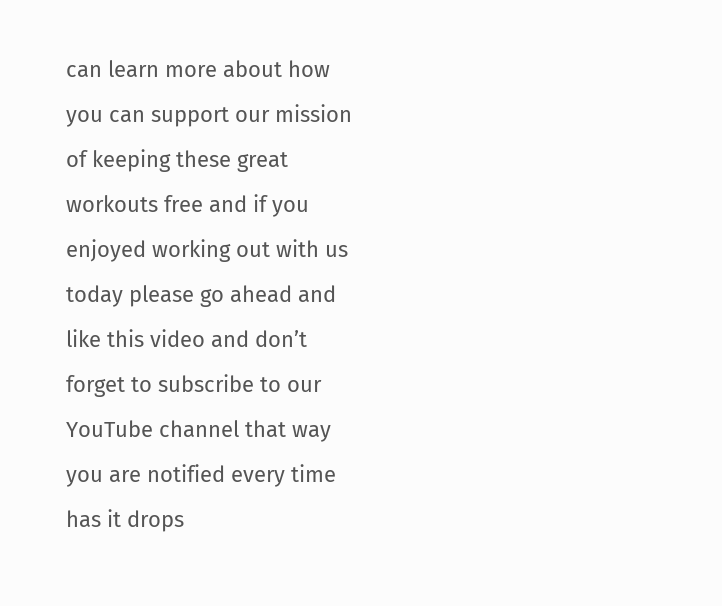can learn more about how you can support our mission of keeping these great workouts free and if you enjoyed working out with us today please go ahead and like this video and don’t forget to subscribe to our YouTube channel that way you are notified every time has it drops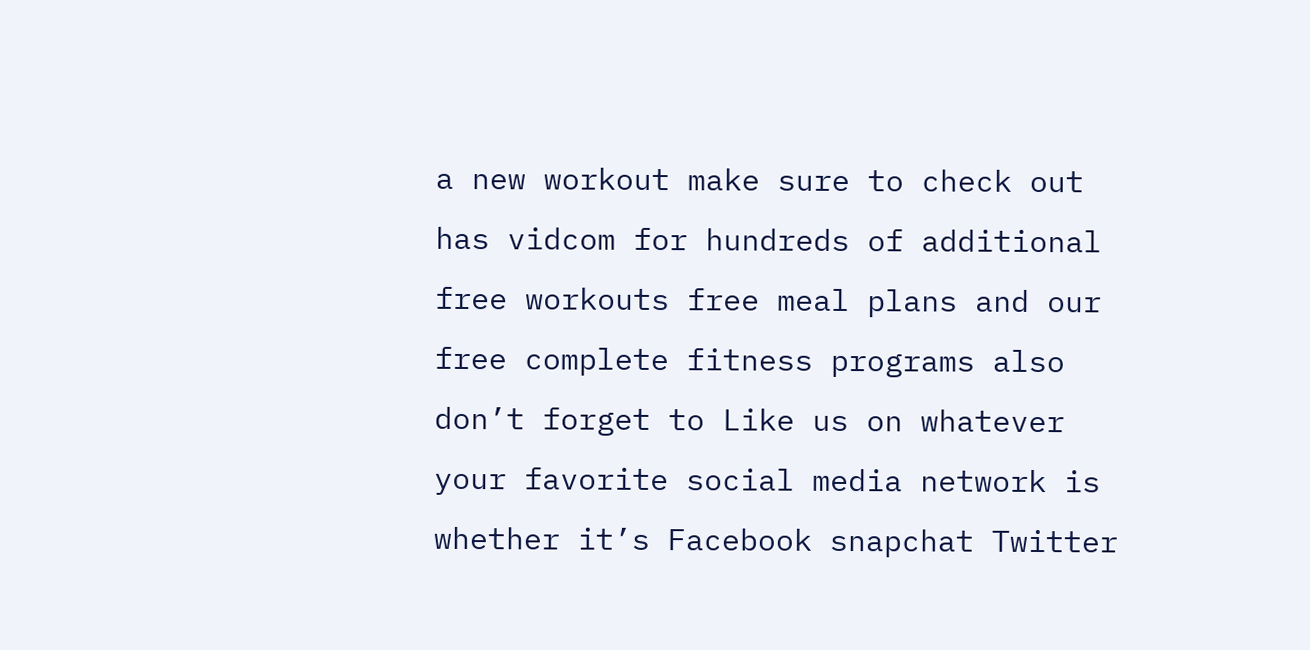a new workout make sure to check out has vidcom for hundreds of additional free workouts free meal plans and our free complete fitness programs also don’t forget to Like us on whatever your favorite social media network is whether it’s Facebook snapchat Twitter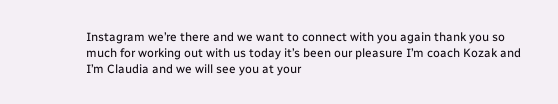Instagram we’re there and we want to connect with you again thank you so much for working out with us today it’s been our pleasure I’m coach Kozak and I’m Claudia and we will see you at your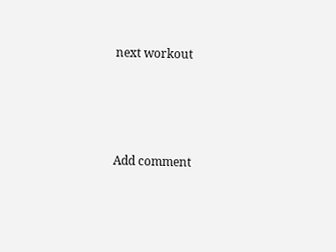next workout




Add comment